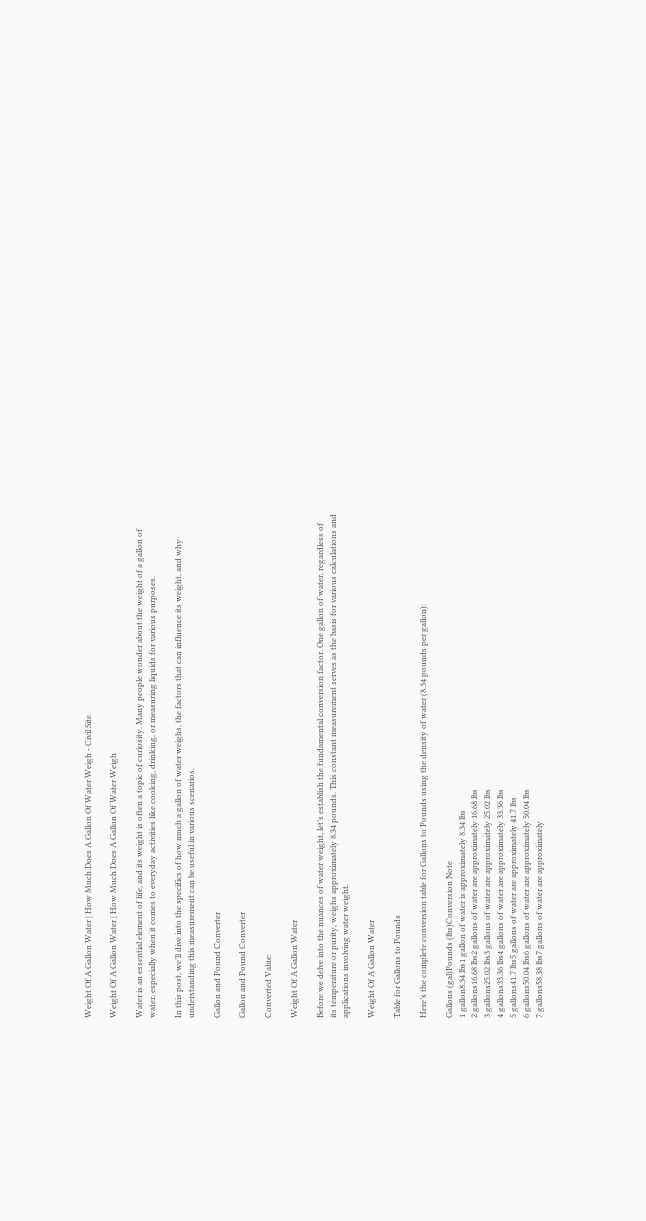Weight Of A Gallon Water | How Much Does A Gallon Of Water Weigh - Civil Site

Weight Of A Gallon Water | How Much Does A Gallon Of Water Weigh

Water is an essential element of life, and its weight is often a topic of curiosity. Many people wonder about the weight of a gallon of water, especially when it comes to everyday activities like cooking, drinking, or measuring liquids for various purposes.

In this post, we’ll dive into the specifics of how much a gallon of water weighs, the factors that can influence its weight, and why understanding this measurement can be useful in various scenarios.

Gallon and Pound Converter

Gallon and Pound Converter

Converted Value:

Weight Of A Gallon Water

Before we delve into the nuances of water weight, let’s establish the fundamental conversion factor. One gallon of water, regardless of its temperature or purity, weighs approximately 8.34 pounds. This constant measurement serves as the basis for various calculations and applications involving water weight.

Weight Of A Gallon Water

Table for Gallons to Pounds

Here’s the complete conversion table for Gallons to Pounds using the density of water (8.34 pounds per gallon):

Gallons (gal)Pounds (lbs)Conversion Note
1 gallon8.34 lbs1 gallon of water is approximately 8.34 lbs
2 gallons16.68 lbs2 gallons of water are approximately 16.68 lbs
3 gallons25.02 lbs3 gallons of water are approximately 25.02 lbs
4 gallons33.36 lbs4 gallons of water are approximately 33.36 lbs
5 gallons41.7 lbs5 gallons of water are approximately 41.7 lbs
6 gallons50.04 lbs6 gallons of water are approximately 50.04 lbs
7 gallons58.38 lbs7 gallons of water are approximately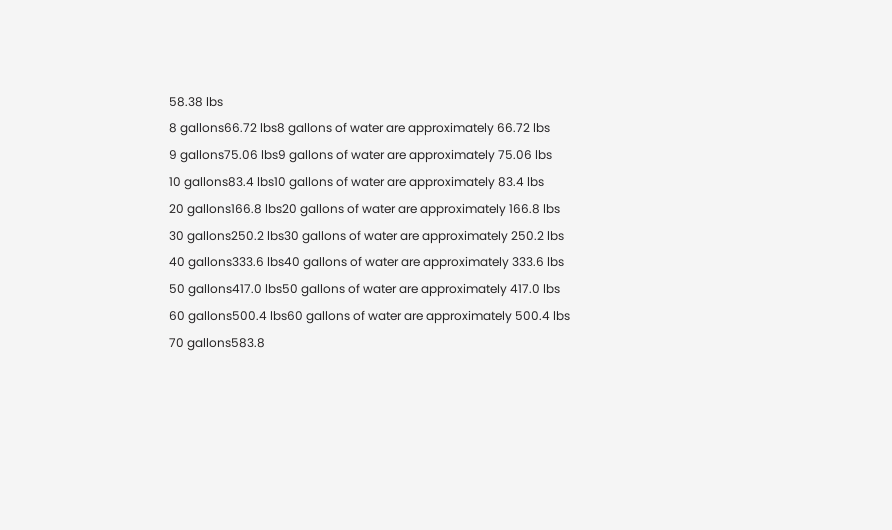58.38 lbs
8 gallons66.72 lbs8 gallons of water are approximately 66.72 lbs
9 gallons75.06 lbs9 gallons of water are approximately 75.06 lbs
10 gallons83.4 lbs10 gallons of water are approximately 83.4 lbs
20 gallons166.8 lbs20 gallons of water are approximately 166.8 lbs
30 gallons250.2 lbs30 gallons of water are approximately 250.2 lbs
40 gallons333.6 lbs40 gallons of water are approximately 333.6 lbs
50 gallons417.0 lbs50 gallons of water are approximately 417.0 lbs
60 gallons500.4 lbs60 gallons of water are approximately 500.4 lbs
70 gallons583.8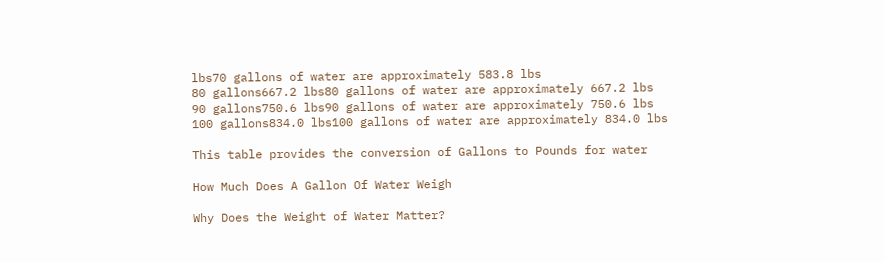lbs70 gallons of water are approximately 583.8 lbs
80 gallons667.2 lbs80 gallons of water are approximately 667.2 lbs
90 gallons750.6 lbs90 gallons of water are approximately 750.6 lbs
100 gallons834.0 lbs100 gallons of water are approximately 834.0 lbs

This table provides the conversion of Gallons to Pounds for water

How Much Does A Gallon Of Water Weigh

Why Does the Weight of Water Matter?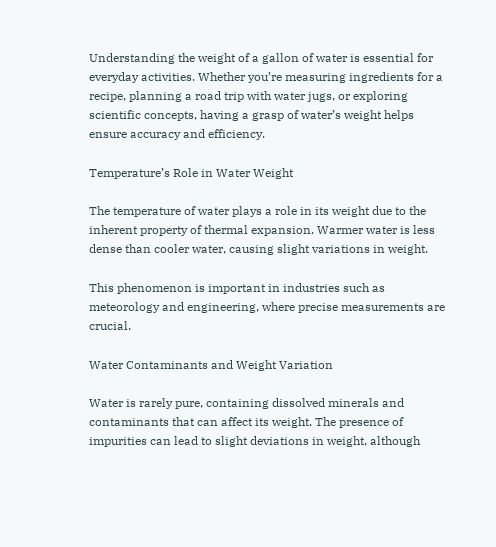Understanding the weight of a gallon of water is essential for everyday activities. Whether you’re measuring ingredients for a recipe, planning a road trip with water jugs, or exploring scientific concepts, having a grasp of water’s weight helps ensure accuracy and efficiency.

Temperature’s Role in Water Weight

The temperature of water plays a role in its weight due to the inherent property of thermal expansion. Warmer water is less dense than cooler water, causing slight variations in weight.

This phenomenon is important in industries such as meteorology and engineering, where precise measurements are crucial.

Water Contaminants and Weight Variation

Water is rarely pure, containing dissolved minerals and contaminants that can affect its weight. The presence of impurities can lead to slight deviations in weight, although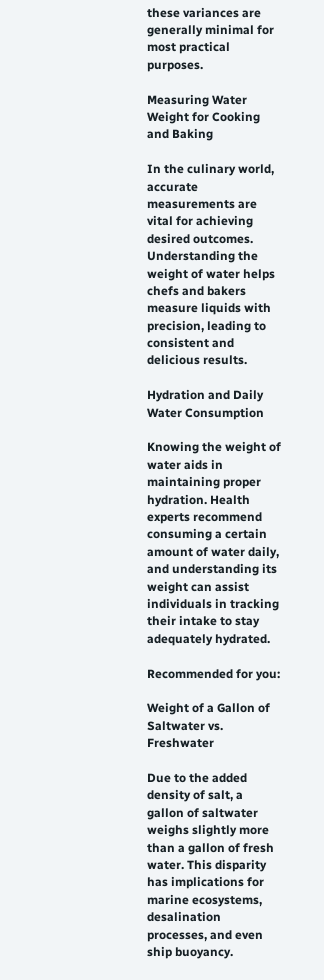these variances are generally minimal for most practical purposes.

Measuring Water Weight for Cooking and Baking

In the culinary world, accurate measurements are vital for achieving desired outcomes. Understanding the weight of water helps chefs and bakers measure liquids with precision, leading to consistent and delicious results.

Hydration and Daily Water Consumption

Knowing the weight of water aids in maintaining proper hydration. Health experts recommend consuming a certain amount of water daily, and understanding its weight can assist individuals in tracking their intake to stay adequately hydrated.

Recommended for you:

Weight of a Gallon of Saltwater vs. Freshwater

Due to the added density of salt, a gallon of saltwater weighs slightly more than a gallon of fresh water. This disparity has implications for marine ecosystems, desalination processes, and even ship buoyancy.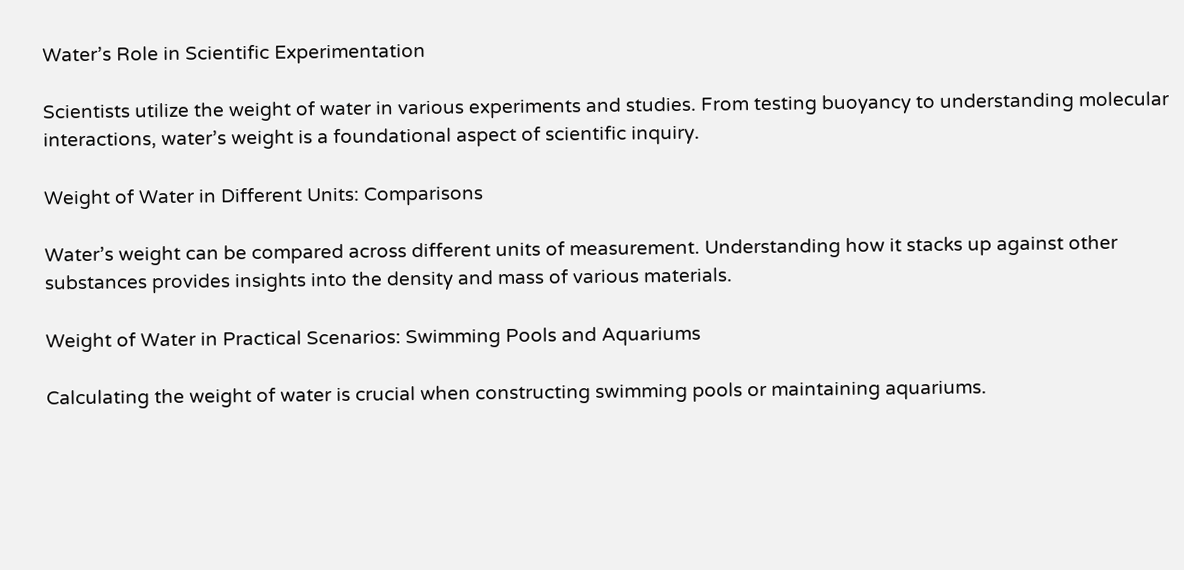Water’s Role in Scientific Experimentation

Scientists utilize the weight of water in various experiments and studies. From testing buoyancy to understanding molecular interactions, water’s weight is a foundational aspect of scientific inquiry.

Weight of Water in Different Units: Comparisons

Water’s weight can be compared across different units of measurement. Understanding how it stacks up against other substances provides insights into the density and mass of various materials.

Weight of Water in Practical Scenarios: Swimming Pools and Aquariums

Calculating the weight of water is crucial when constructing swimming pools or maintaining aquariums.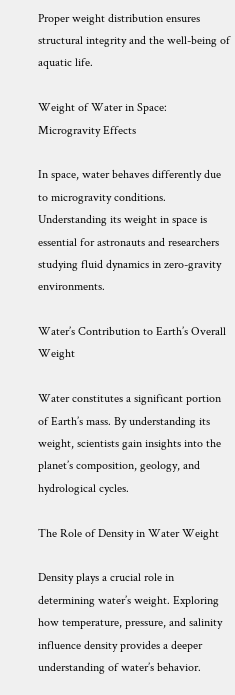Proper weight distribution ensures structural integrity and the well-being of aquatic life.

Weight of Water in Space: Microgravity Effects

In space, water behaves differently due to microgravity conditions. Understanding its weight in space is essential for astronauts and researchers studying fluid dynamics in zero-gravity environments.

Water’s Contribution to Earth’s Overall Weight

Water constitutes a significant portion of Earth’s mass. By understanding its weight, scientists gain insights into the planet’s composition, geology, and hydrological cycles.

The Role of Density in Water Weight

Density plays a crucial role in determining water’s weight. Exploring how temperature, pressure, and salinity influence density provides a deeper understanding of water’s behavior.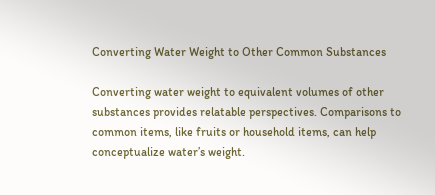Converting Water Weight to Other Common Substances

Converting water weight to equivalent volumes of other substances provides relatable perspectives. Comparisons to common items, like fruits or household items, can help conceptualize water’s weight.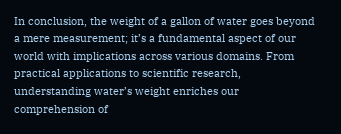In conclusion, the weight of a gallon of water goes beyond a mere measurement; it’s a fundamental aspect of our world with implications across various domains. From practical applications to scientific research, understanding water’s weight enriches our comprehension of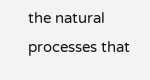the natural processes that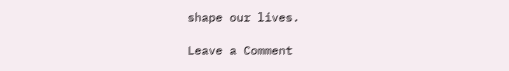shape our lives.

Leave a Comment